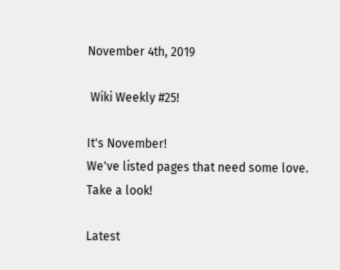November 4th, 2019

 Wiki Weekly #25!

It's November!
We've listed pages that need some love. Take a look!

Latest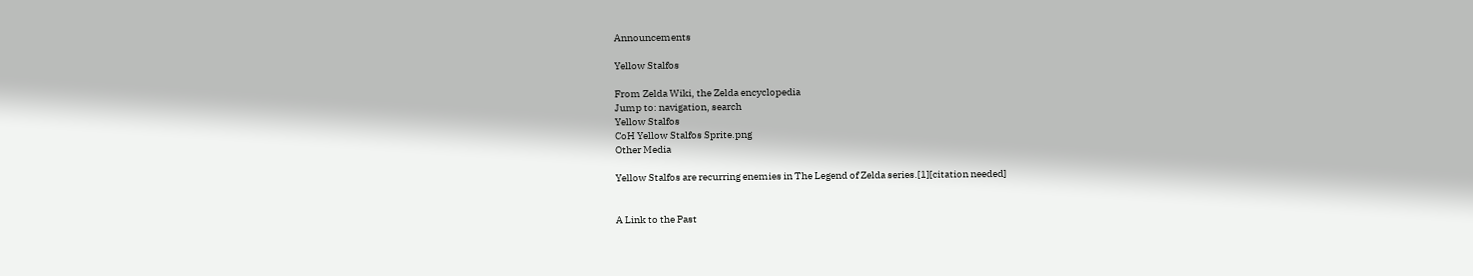Announcements

Yellow Stalfos

From Zelda Wiki, the Zelda encyclopedia
Jump to: navigation, search
Yellow Stalfos
CoH Yellow Stalfos Sprite.png
Other Media

Yellow Stalfos are recurring enemies in The Legend of Zelda series.[1][citation needed]


A Link to the Past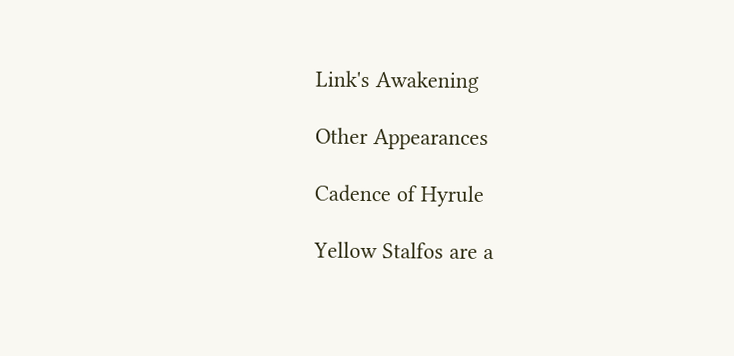Link's Awakening

Other Appearances

Cadence of Hyrule

Yellow Stalfos are a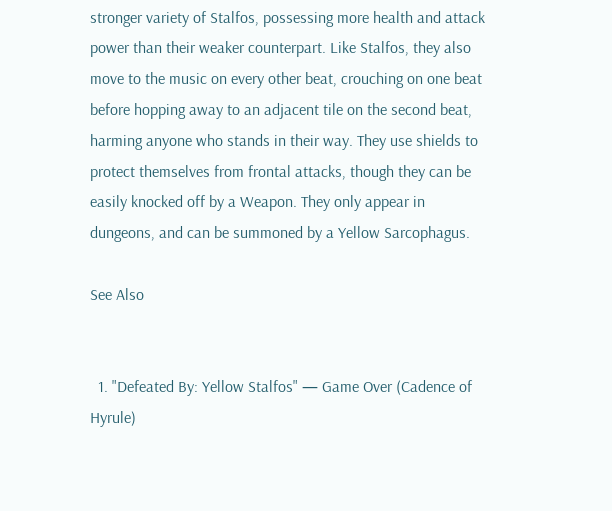stronger variety of Stalfos, possessing more health and attack power than their weaker counterpart. Like Stalfos, they also move to the music on every other beat, crouching on one beat before hopping away to an adjacent tile on the second beat, harming anyone who stands in their way. They use shields to protect themselves from frontal attacks, though they can be easily knocked off by a Weapon. They only appear in dungeons, and can be summoned by a Yellow Sarcophagus.

See Also


  1. "Defeated By: Yellow Stalfos" — Game Over (Cadence of Hyrule)